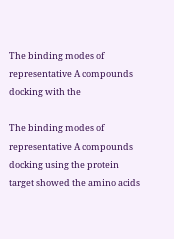The binding modes of representative A compounds docking with the

The binding modes of representative A compounds docking using the protein target showed the amino acids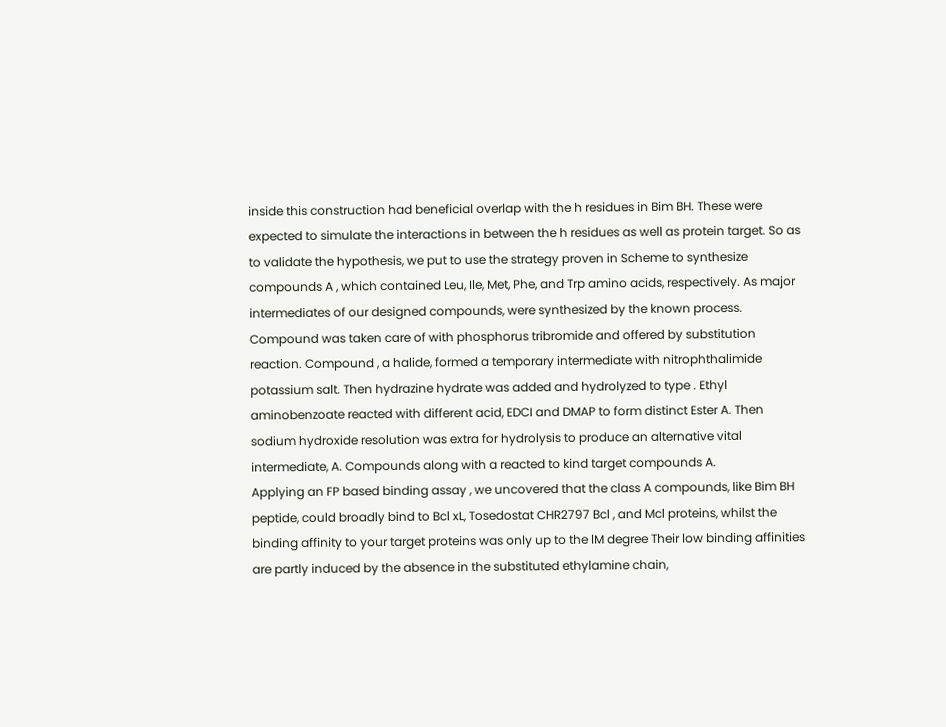inside this construction had beneficial overlap with the h residues in Bim BH. These were expected to simulate the interactions in between the h residues as well as protein target. So as to validate the hypothesis, we put to use the strategy proven in Scheme to synthesize compounds A , which contained Leu, Ile, Met, Phe, and Trp amino acids, respectively. As major intermediates of our designed compounds, were synthesized by the known process. Compound was taken care of with phosphorus tribromide and offered by substitution reaction. Compound , a halide, formed a temporary intermediate with nitrophthalimide potassium salt. Then hydrazine hydrate was added and hydrolyzed to type . Ethyl aminobenzoate reacted with different acid, EDCI and DMAP to form distinct Ester A. Then sodium hydroxide resolution was extra for hydrolysis to produce an alternative vital intermediate, A. Compounds along with a reacted to kind target compounds A.
Applying an FP based binding assay , we uncovered that the class A compounds, like Bim BH peptide, could broadly bind to Bcl xL, Tosedostat CHR2797 Bcl , and Mcl proteins, whilst the binding affinity to your target proteins was only up to the lM degree Their low binding affinities are partly induced by the absence in the substituted ethylamine chain,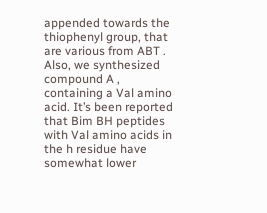appended towards the thiophenyl group, that are various from ABT . Also, we synthesized compound A , containing a Val amino acid. It’s been reported that Bim BH peptides with Val amino acids in the h residue have somewhat lower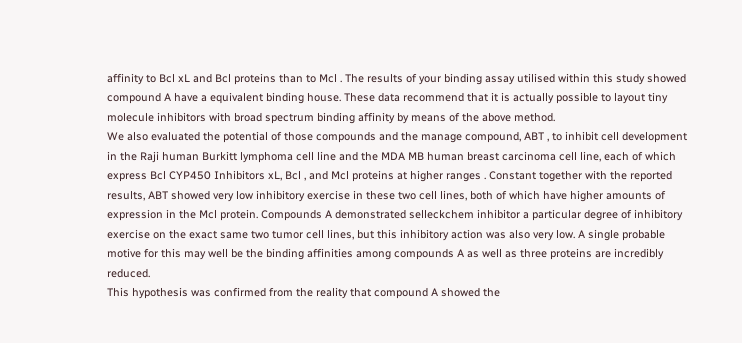affinity to Bcl xL and Bcl proteins than to Mcl . The results of your binding assay utilised within this study showed compound A have a equivalent binding house. These data recommend that it is actually possible to layout tiny molecule inhibitors with broad spectrum binding affinity by means of the above method.
We also evaluated the potential of those compounds and the manage compound, ABT , to inhibit cell development in the Raji human Burkitt lymphoma cell line and the MDA MB human breast carcinoma cell line, each of which express Bcl CYP450 Inhibitors xL, Bcl , and Mcl proteins at higher ranges . Constant together with the reported results, ABT showed very low inhibitory exercise in these two cell lines, both of which have higher amounts of expression in the Mcl protein. Compounds A demonstrated selleckchem inhibitor a particular degree of inhibitory exercise on the exact same two tumor cell lines, but this inhibitory action was also very low. A single probable motive for this may well be the binding affinities among compounds A as well as three proteins are incredibly reduced.
This hypothesis was confirmed from the reality that compound A showed the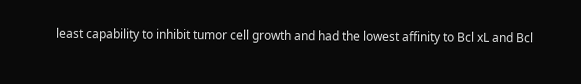least capability to inhibit tumor cell growth and had the lowest affinity to Bcl xL and Bcl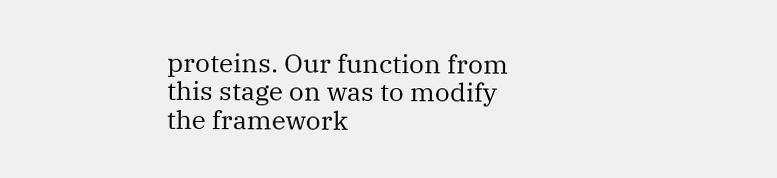proteins. Our function from this stage on was to modify the framework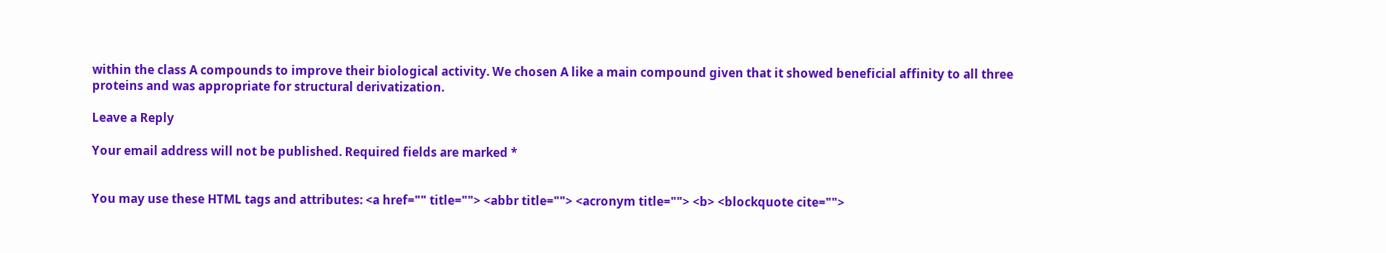within the class A compounds to improve their biological activity. We chosen A like a main compound given that it showed beneficial affinity to all three proteins and was appropriate for structural derivatization.

Leave a Reply

Your email address will not be published. Required fields are marked *


You may use these HTML tags and attributes: <a href="" title=""> <abbr title=""> <acronym title=""> <b> <blockquote cite="">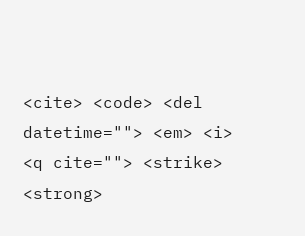<cite> <code> <del datetime=""> <em> <i> <q cite=""> <strike> <strong>